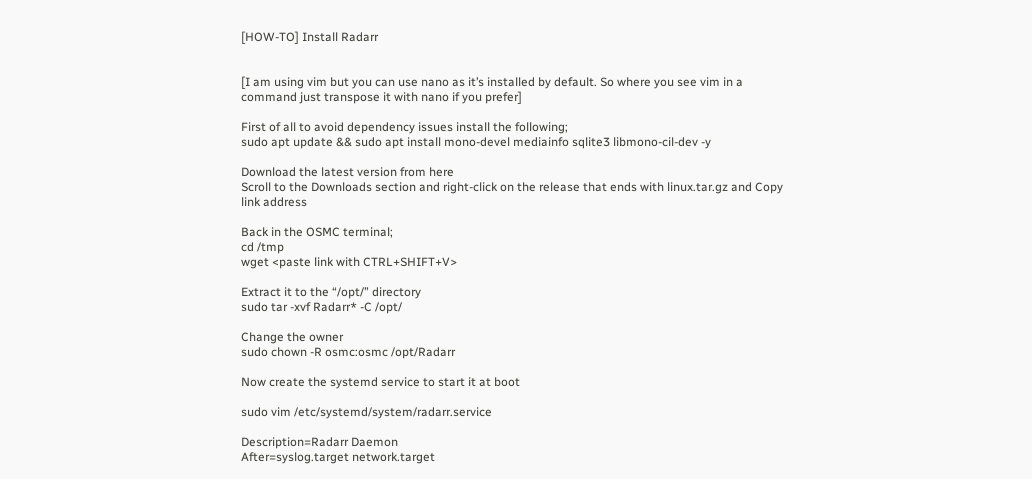[HOW-TO] Install Radarr


[I am using vim but you can use nano as it’s installed by default. So where you see vim in a command just transpose it with nano if you prefer]

First of all to avoid dependency issues install the following;
sudo apt update && sudo apt install mono-devel mediainfo sqlite3 libmono-cil-dev -y

Download the latest version from here
Scroll to the Downloads section and right-click on the release that ends with linux.tar.gz and Copy link address

Back in the OSMC terminal;
cd /tmp
wget <paste link with CTRL+SHIFT+V>

Extract it to the “/opt/” directory
sudo tar -xvf Radarr* -C /opt/

Change the owner
sudo chown -R osmc:osmc /opt/Radarr

Now create the systemd service to start it at boot

sudo vim /etc/systemd/system/radarr.service

Description=Radarr Daemon
After=syslog.target network.target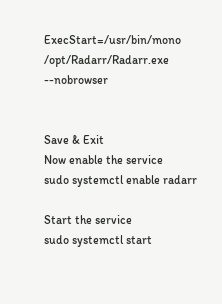ExecStart=/usr/bin/mono /opt/Radarr/Radarr.exe --nobrowser


Save & Exit
Now enable the service
sudo systemctl enable radarr

Start the service
sudo systemctl start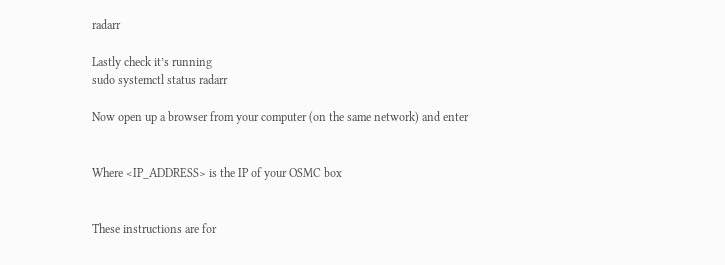radarr

Lastly check it’s running
sudo systemctl status radarr

Now open up a browser from your computer (on the same network) and enter


Where <IP_ADDRESS> is the IP of your OSMC box


These instructions are for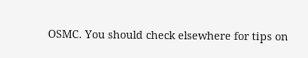OSMC. You should check elsewhere for tips on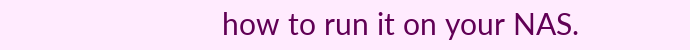how to run it on your NAS.